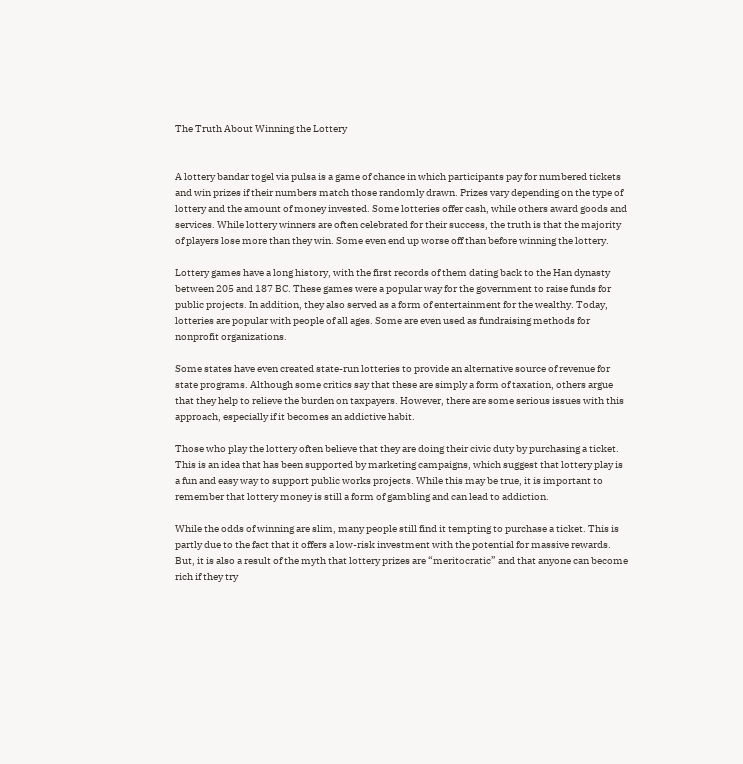The Truth About Winning the Lottery


A lottery bandar togel via pulsa is a game of chance in which participants pay for numbered tickets and win prizes if their numbers match those randomly drawn. Prizes vary depending on the type of lottery and the amount of money invested. Some lotteries offer cash, while others award goods and services. While lottery winners are often celebrated for their success, the truth is that the majority of players lose more than they win. Some even end up worse off than before winning the lottery.

Lottery games have a long history, with the first records of them dating back to the Han dynasty between 205 and 187 BC. These games were a popular way for the government to raise funds for public projects. In addition, they also served as a form of entertainment for the wealthy. Today, lotteries are popular with people of all ages. Some are even used as fundraising methods for nonprofit organizations.

Some states have even created state-run lotteries to provide an alternative source of revenue for state programs. Although some critics say that these are simply a form of taxation, others argue that they help to relieve the burden on taxpayers. However, there are some serious issues with this approach, especially if it becomes an addictive habit.

Those who play the lottery often believe that they are doing their civic duty by purchasing a ticket. This is an idea that has been supported by marketing campaigns, which suggest that lottery play is a fun and easy way to support public works projects. While this may be true, it is important to remember that lottery money is still a form of gambling and can lead to addiction.

While the odds of winning are slim, many people still find it tempting to purchase a ticket. This is partly due to the fact that it offers a low-risk investment with the potential for massive rewards. But, it is also a result of the myth that lottery prizes are “meritocratic” and that anyone can become rich if they try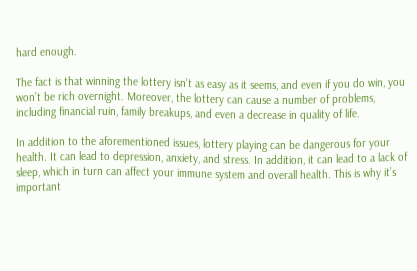hard enough.

The fact is that winning the lottery isn’t as easy as it seems, and even if you do win, you won’t be rich overnight. Moreover, the lottery can cause a number of problems, including financial ruin, family breakups, and even a decrease in quality of life.

In addition to the aforementioned issues, lottery playing can be dangerous for your health. It can lead to depression, anxiety, and stress. In addition, it can lead to a lack of sleep, which in turn can affect your immune system and overall health. This is why it’s important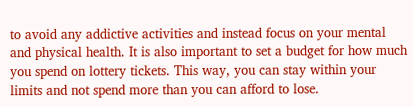to avoid any addictive activities and instead focus on your mental and physical health. It is also important to set a budget for how much you spend on lottery tickets. This way, you can stay within your limits and not spend more than you can afford to lose.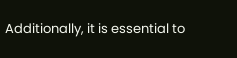Additionally, it is essential to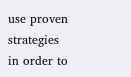use proven strategies in order to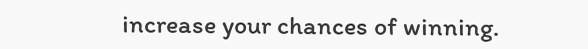increase your chances of winning.